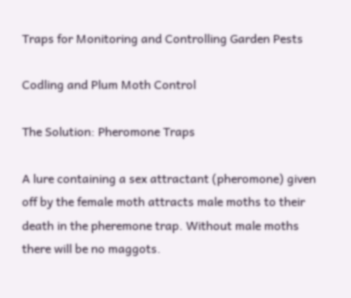Traps for Monitoring and Controlling Garden Pests

Codling and Plum Moth Control

The Solution: Pheromone Traps

A lure containing a sex attractant (pheromone) given off by the female moth attracts male moths to their death in the pheremone trap. Without male moths there will be no maggots.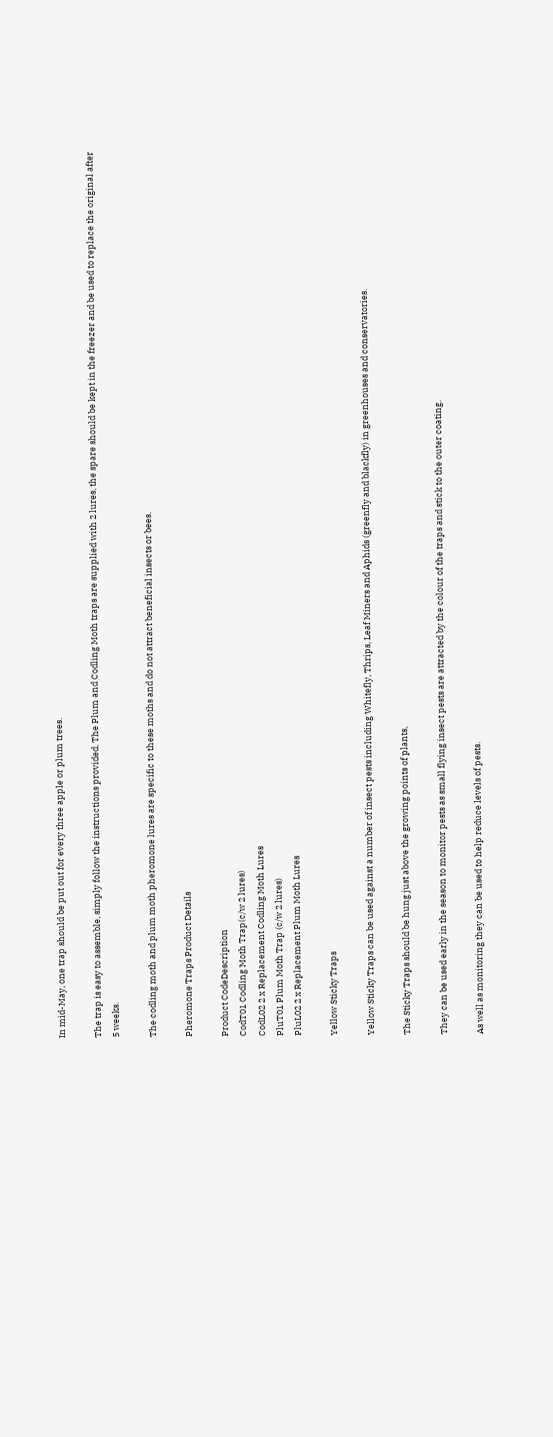In mid-May, one trap should be put out for every three apple or plum trees.

The trap is easy to assemble, simply follow the instructions provided. The Plum and Codling Moth traps are supplied with 2 lures, the spare should be kept in the freezer and be used to replace the original after 5 weeks.

The codling moth and plum moth pheromone lures are specific to these moths and do not attract beneficial insects or bees.

Pheromone Traps Product Details

Product CodeDescription
CodT01 Codling Moth Trap(c/w 2 lures)
CodL02 2 x Replacement Codling Moth Lures
PluT01 Plum Moth Trap (c/w 2 lures)
PluL02 2 x Replacement Plum Moth Lures

Yellow Sticky Traps

Yellow Sticky Traps can be used against a number of insect pests including Whitefly, Thrips, Leaf Miners and Aphids (greenfly and blackfly) in greenhouses and conservatories.

The Sticky Traps should be hung just above the growing points of plants,

They can be used early in the season to monitor pests as small flying insect pests are attracted by the colour of the traps and stick to the outer coating.

As well as monitoring they can be used to help reduce levels of pests.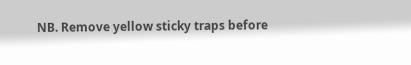NB. Remove yellow sticky traps before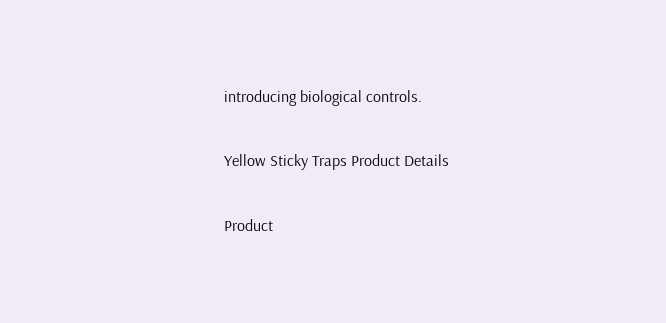introducing biological controls.

Yellow Sticky Traps Product Details

Product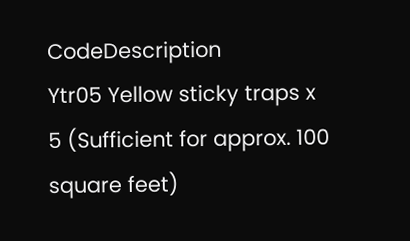CodeDescription
Ytr05 Yellow sticky traps x 5 (Sufficient for approx. 100 square feet)